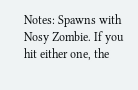Notes: Spawns with Nosy Zombie. If you hit either one, the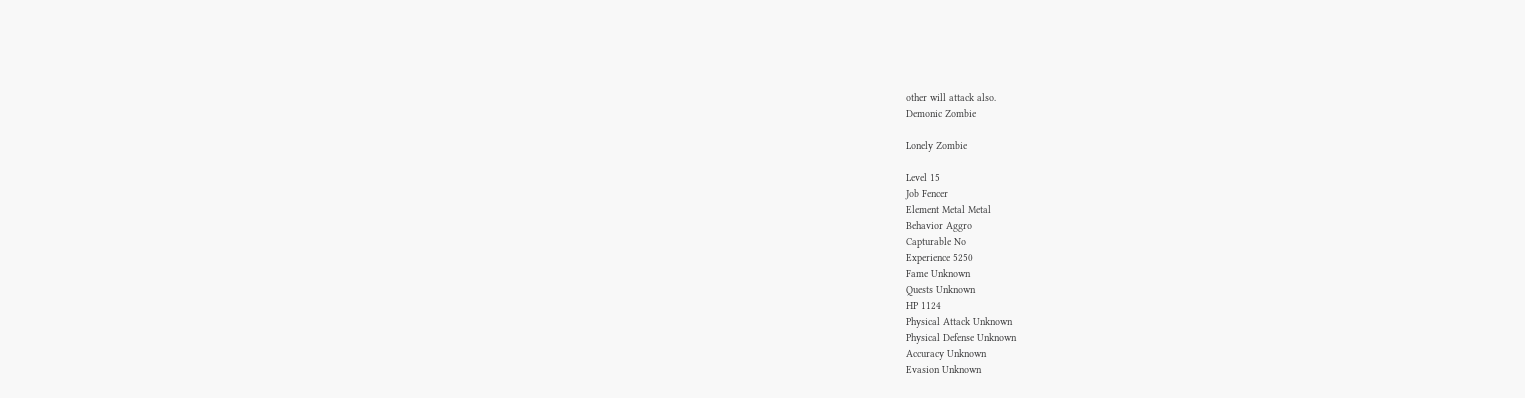other will attack also.
Demonic Zombie

Lonely Zombie

Level 15
Job Fencer
Element Metal Metal
Behavior Aggro
Capturable No
Experience 5250
Fame Unknown
Quests Unknown
HP 1124
Physical Attack Unknown
Physical Defense Unknown
Accuracy Unknown
Evasion Unknown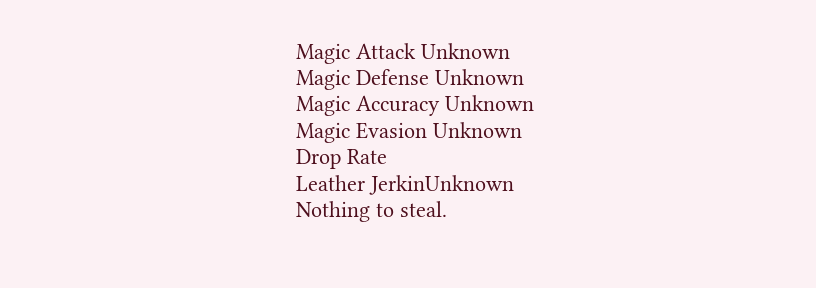Magic Attack Unknown
Magic Defense Unknown
Magic Accuracy Unknown
Magic Evasion Unknown
Drop Rate
Leather JerkinUnknown
Nothing to steal.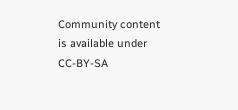Community content is available under CC-BY-SA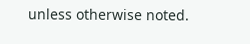unless otherwise noted.